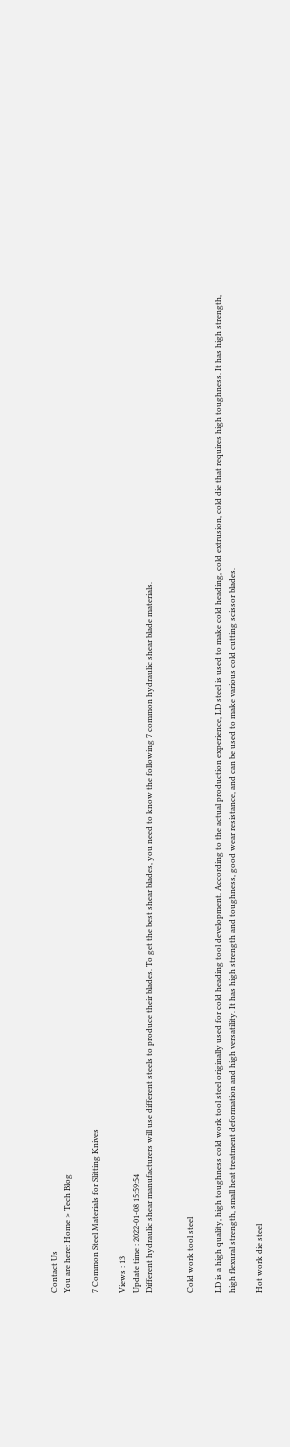Contact Us
You are here: Home > Tech Blog

7 Common Steel Materials for Slitting Knives

Views : 13
Update time : 2022-01-08 15:59:54
Different hydraulic shear manufacturers will use different steels to produce their blades. To get the best shear blades, you need to know the following 7 common hydraulic shear blade materials.


Cold work tool steel

LD is a high quality, high toughness cold work tool steel originally used for cold heading tool development. According to the actual production experience, LD steel is used to make cold heading, cold extrusion, cold die that requires high toughness. It has high strength, high flexural strength, small heat treatment deformation and high versatility. It has high strength and toughness, good wear resistance, and can be used to make various cold cutting scissor blades.

Hot work die steel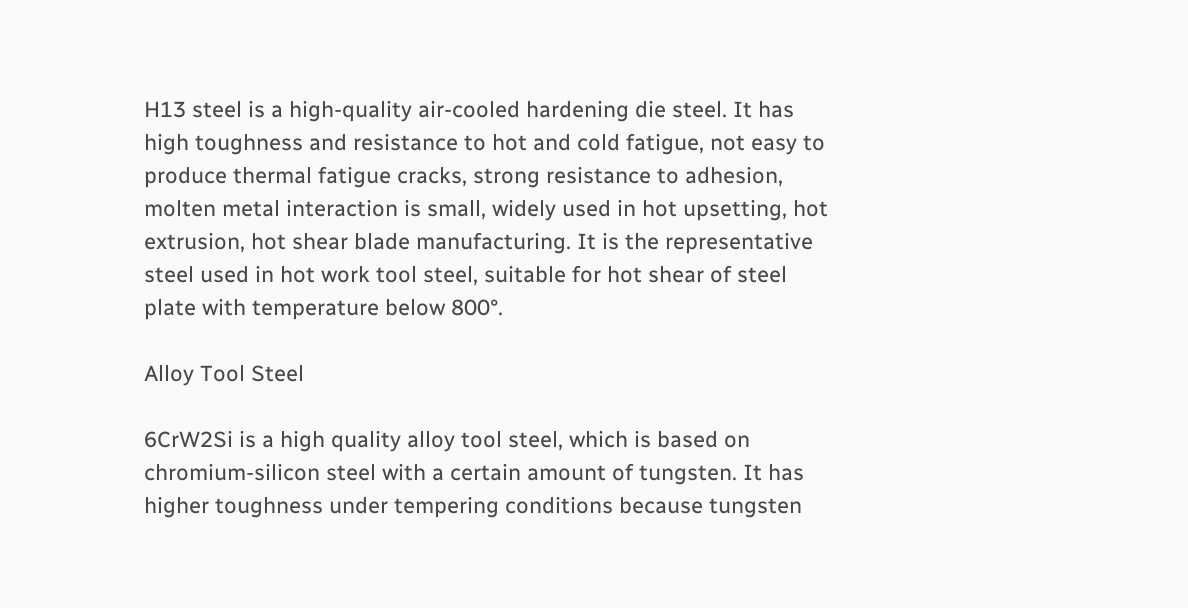H13 steel is a high-quality air-cooled hardening die steel. It has high toughness and resistance to hot and cold fatigue, not easy to produce thermal fatigue cracks, strong resistance to adhesion, molten metal interaction is small, widely used in hot upsetting, hot extrusion, hot shear blade manufacturing. It is the representative steel used in hot work tool steel, suitable for hot shear of steel plate with temperature below 800°.

Alloy Tool Steel

6CrW2Si is a high quality alloy tool steel, which is based on chromium-silicon steel with a certain amount of tungsten. It has higher toughness under tempering conditions because tungsten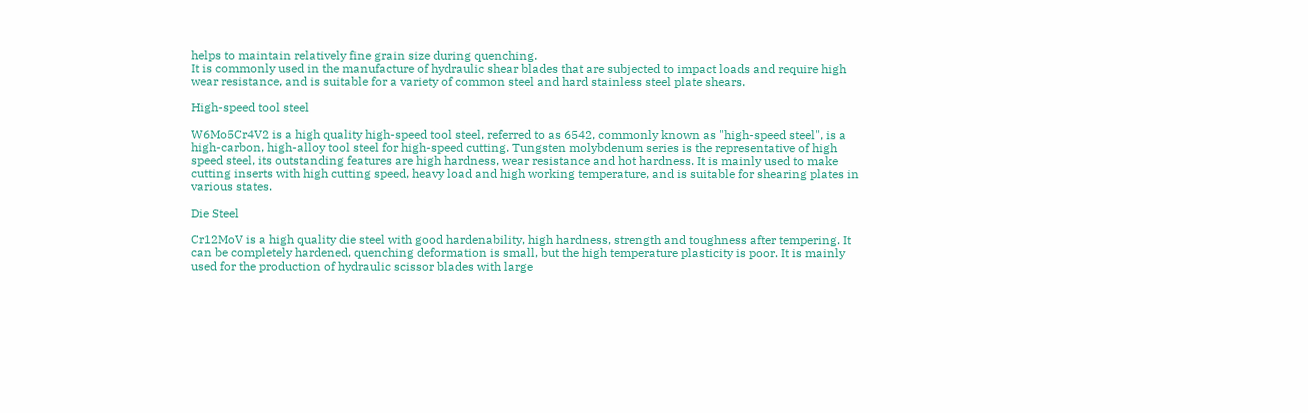helps to maintain relatively fine grain size during quenching.
It is commonly used in the manufacture of hydraulic shear blades that are subjected to impact loads and require high wear resistance, and is suitable for a variety of common steel and hard stainless steel plate shears.

High-speed tool steel

W6Mo5Cr4V2 is a high quality high-speed tool steel, referred to as 6542, commonly known as "high-speed steel", is a high-carbon, high-alloy tool steel for high-speed cutting. Tungsten molybdenum series is the representative of high speed steel, its outstanding features are high hardness, wear resistance and hot hardness. It is mainly used to make cutting inserts with high cutting speed, heavy load and high working temperature, and is suitable for shearing plates in various states.

Die Steel

Cr12MoV is a high quality die steel with good hardenability, high hardness, strength and toughness after tempering. It can be completely hardened, quenching deformation is small, but the high temperature plasticity is poor. It is mainly used for the production of hydraulic scissor blades with large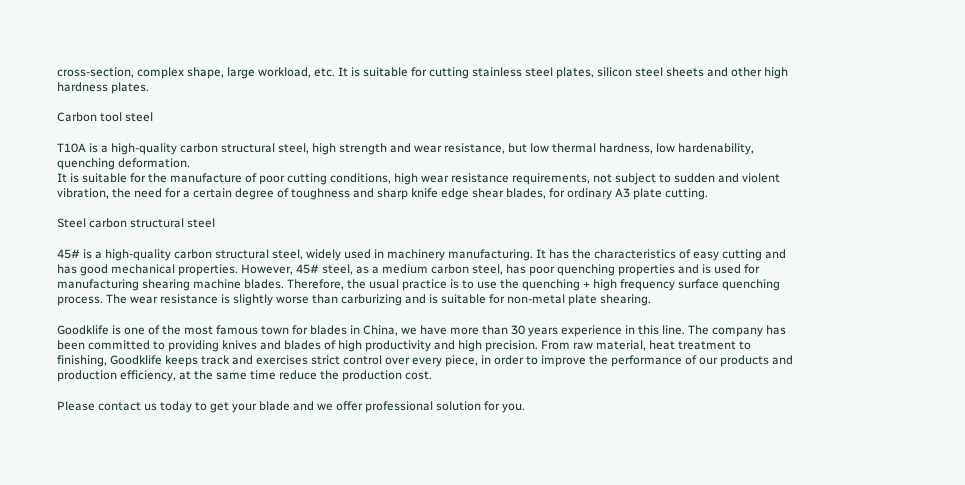cross-section, complex shape, large workload, etc. It is suitable for cutting stainless steel plates, silicon steel sheets and other high hardness plates.

Carbon tool steel

T10A is a high-quality carbon structural steel, high strength and wear resistance, but low thermal hardness, low hardenability, quenching deformation.
It is suitable for the manufacture of poor cutting conditions, high wear resistance requirements, not subject to sudden and violent vibration, the need for a certain degree of toughness and sharp knife edge shear blades, for ordinary A3 plate cutting.

Steel carbon structural steel

45# is a high-quality carbon structural steel, widely used in machinery manufacturing. It has the characteristics of easy cutting and has good mechanical properties. However, 45# steel, as a medium carbon steel, has poor quenching properties and is used for manufacturing shearing machine blades. Therefore, the usual practice is to use the quenching + high frequency surface quenching process. The wear resistance is slightly worse than carburizing and is suitable for non-metal plate shearing.

Goodklife is one of the most famous town for blades in China, we have more than 30 years experience in this line. The company has been committed to providing knives and blades of high productivity and high precision. From raw material, heat treatment to finishing, Goodklife keeps track and exercises strict control over every piece, in order to improve the performance of our products and production efficiency, at the same time reduce the production cost.

Please contact us today to get your blade and we offer professional solution for you.